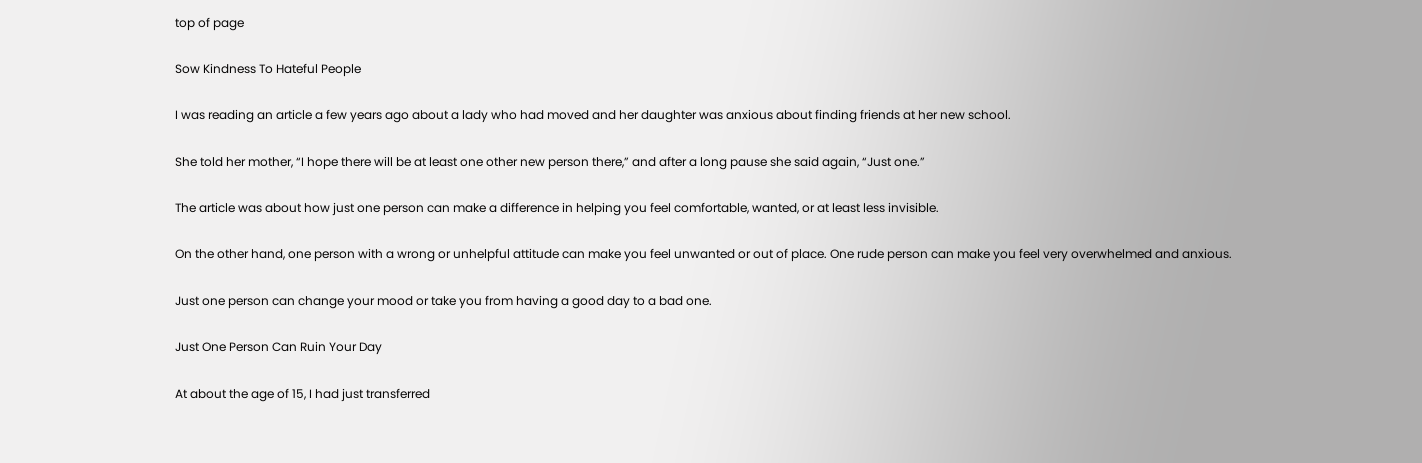top of page

Sow Kindness To Hateful People

I was reading an article a few years ago about a lady who had moved and her daughter was anxious about finding friends at her new school.

She told her mother, “I hope there will be at least one other new person there,” and after a long pause she said again, “Just one.”

The article was about how just one person can make a difference in helping you feel comfortable, wanted, or at least less invisible.

On the other hand, one person with a wrong or unhelpful attitude can make you feel unwanted or out of place. One rude person can make you feel very overwhelmed and anxious.

Just one person can change your mood or take you from having a good day to a bad one.

Just One Person Can Ruin Your Day

At about the age of 15, I had just transferred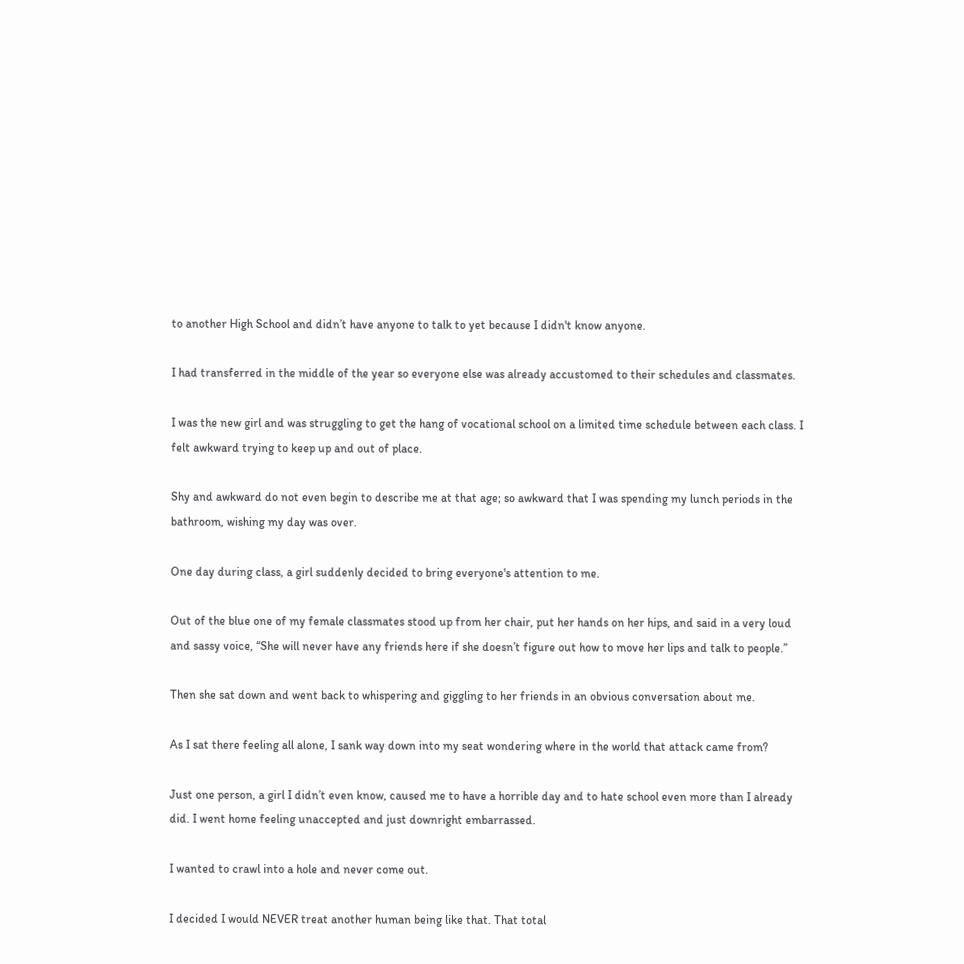to another High School and didn’t have anyone to talk to yet because I didn't know anyone.

I had transferred in the middle of the year so everyone else was already accustomed to their schedules and classmates.

I was the new girl and was struggling to get the hang of vocational school on a limited time schedule between each class. I felt awkward trying to keep up and out of place.

Shy and awkward do not even begin to describe me at that age; so awkward that I was spending my lunch periods in the bathroom, wishing my day was over.

One day during class, a girl suddenly decided to bring everyone's attention to me.

Out of the blue one of my female classmates stood up from her chair, put her hands on her hips, and said in a very loud and sassy voice, “She will never have any friends here if she doesn’t figure out how to move her lips and talk to people.”

Then she sat down and went back to whispering and giggling to her friends in an obvious conversation about me.

As I sat there feeling all alone, I sank way down into my seat wondering where in the world that attack came from?

Just one person, a girl I didn’t even know, caused me to have a horrible day and to hate school even more than I already did. I went home feeling unaccepted and just downright embarrassed.

I wanted to crawl into a hole and never come out.

I decided I would NEVER treat another human being like that. That total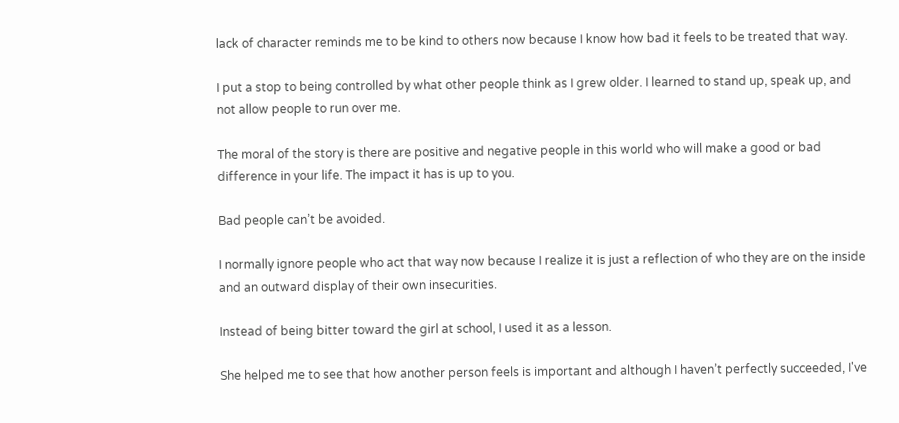lack of character reminds me to be kind to others now because I know how bad it feels to be treated that way.

I put a stop to being controlled by what other people think as I grew older. I learned to stand up, speak up, and not allow people to run over me.

The moral of the story is there are positive and negative people in this world who will make a good or bad difference in your life. The impact it has is up to you.

Bad people can’t be avoided.

I normally ignore people who act that way now because I realize it is just a reflection of who they are on the inside and an outward display of their own insecurities.

Instead of being bitter toward the girl at school, I used it as a lesson.

She helped me to see that how another person feels is important and although I haven’t perfectly succeeded, I've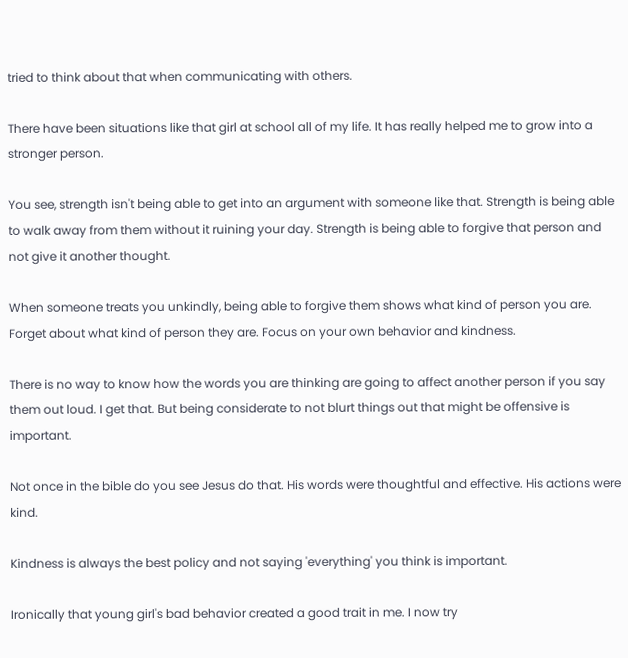tried to think about that when communicating with others.

There have been situations like that girl at school all of my life. It has really helped me to grow into a stronger person.

You see, strength isn't being able to get into an argument with someone like that. Strength is being able to walk away from them without it ruining your day. Strength is being able to forgive that person and not give it another thought.

When someone treats you unkindly, being able to forgive them shows what kind of person you are. Forget about what kind of person they are. Focus on your own behavior and kindness.

There is no way to know how the words you are thinking are going to affect another person if you say them out loud. I get that. But being considerate to not blurt things out that might be offensive is important.

Not once in the bible do you see Jesus do that. His words were thoughtful and effective. His actions were kind.

Kindness is always the best policy and not saying 'everything' you think is important.

Ironically that young girl's bad behavior created a good trait in me. I now try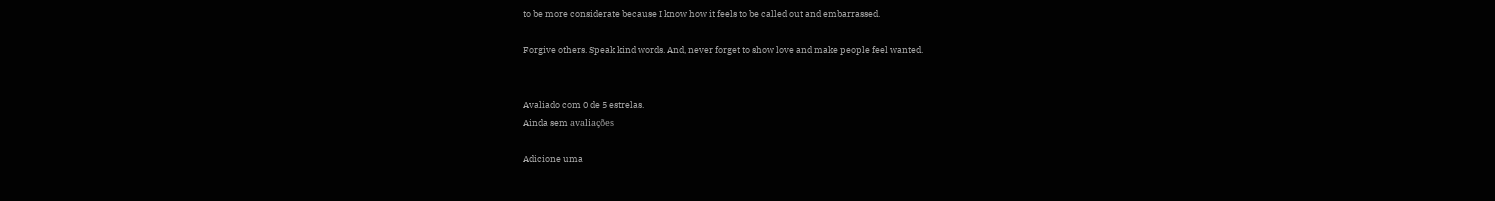to be more considerate because I know how it feels to be called out and embarrassed.

Forgive others. Speak kind words. And, never forget to show love and make people feel wanted.


Avaliado com 0 de 5 estrelas.
Ainda sem avaliações

Adicione uma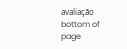avaliação
bottom of page